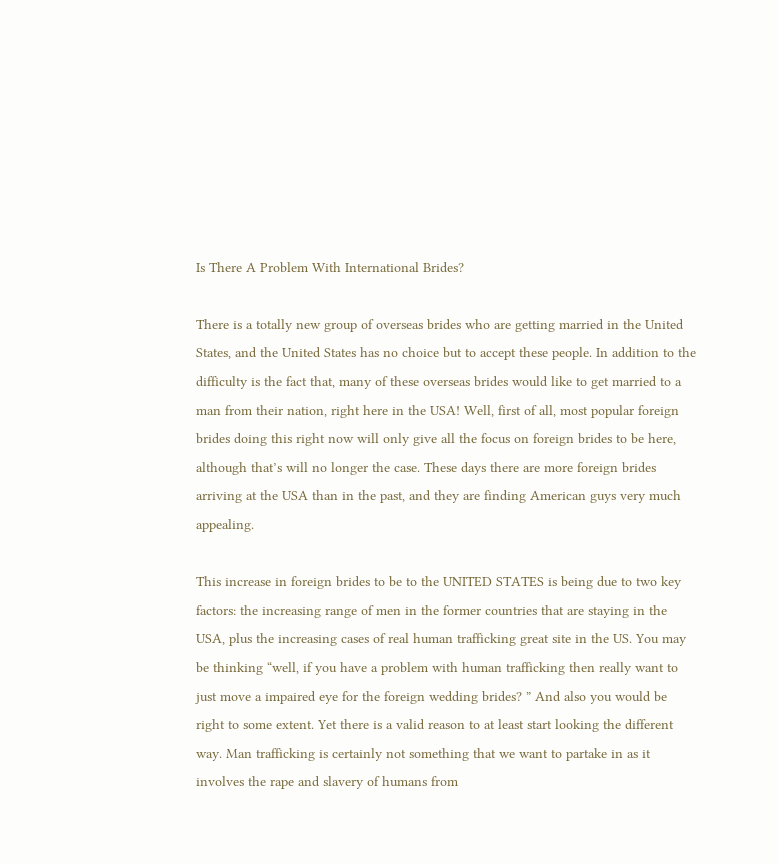Is There A Problem With International Brides?

There is a totally new group of overseas brides who are getting married in the United States, and the United States has no choice but to accept these people. In addition to the difficulty is the fact that, many of these overseas brides would like to get married to a man from their nation, right here in the USA! Well, first of all, most popular foreign brides doing this right now will only give all the focus on foreign brides to be here, although that’s will no longer the case. These days there are more foreign brides arriving at the USA than in the past, and they are finding American guys very much appealing.

This increase in foreign brides to be to the UNITED STATES is being due to two key factors: the increasing range of men in the former countries that are staying in the USA, plus the increasing cases of real human trafficking great site in the US. You may be thinking “well, if you have a problem with human trafficking then really want to just move a impaired eye for the foreign wedding brides? ” And also you would be right to some extent. Yet there is a valid reason to at least start looking the different way. Man trafficking is certainly not something that we want to partake in as it involves the rape and slavery of humans from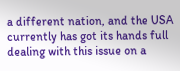a different nation, and the USA currently has got its hands full dealing with this issue on a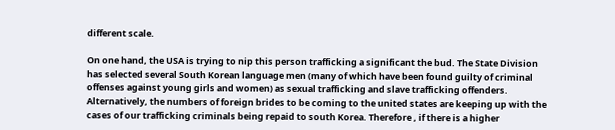different scale.

On one hand, the USA is trying to nip this person trafficking a significant the bud. The State Division has selected several South Korean language men (many of which have been found guilty of criminal offenses against young girls and women) as sexual trafficking and slave trafficking offenders. Alternatively, the numbers of foreign brides to be coming to the united states are keeping up with the cases of our trafficking criminals being repaid to south Korea. Therefore , if there is a higher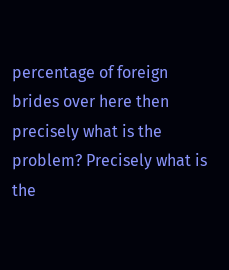percentage of foreign brides over here then precisely what is the problem? Precisely what is the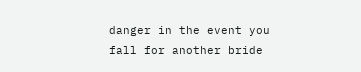danger in the event you fall for another bride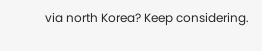via north Korea? Keep considering.